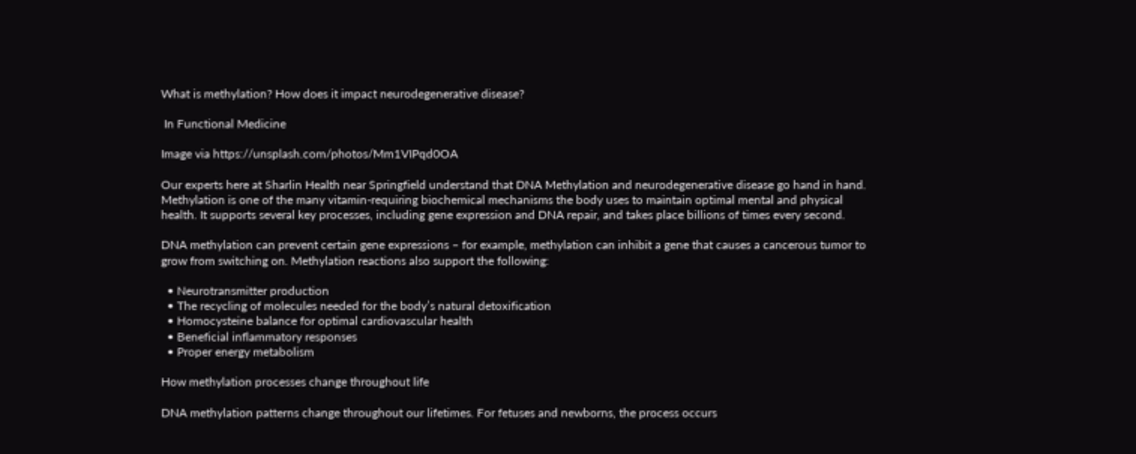What is methylation? How does it impact neurodegenerative disease?

 In Functional Medicine

Image via https://unsplash.com/photos/Mm1VIPqd0OA

Our experts here at Sharlin Health near Springfield understand that DNA Methylation and neurodegenerative disease go hand in hand. Methylation is one of the many vitamin-requiring biochemical mechanisms the body uses to maintain optimal mental and physical health. It supports several key processes, including gene expression and DNA repair, and takes place billions of times every second.

DNA methylation can prevent certain gene expressions – for example, methylation can inhibit a gene that causes a cancerous tumor to grow from switching on. Methylation reactions also support the following:

  • Neurotransmitter production
  • The recycling of molecules needed for the body’s natural detoxification
  • Homocysteine balance for optimal cardiovascular health
  • Beneficial inflammatory responses
  • Proper energy metabolism

How methylation processes change throughout life

DNA methylation patterns change throughout our lifetimes. For fetuses and newborns, the process occurs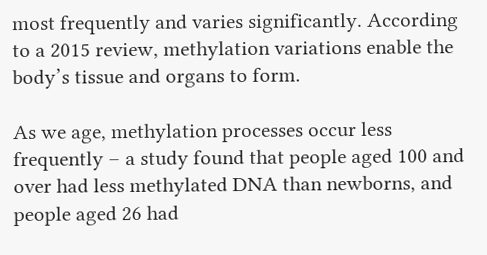most frequently and varies significantly. According to a 2015 review, methylation variations enable the body’s tissue and organs to form.

As we age, methylation processes occur less frequently – a study found that people aged 100 and over had less methylated DNA than newborns, and people aged 26 had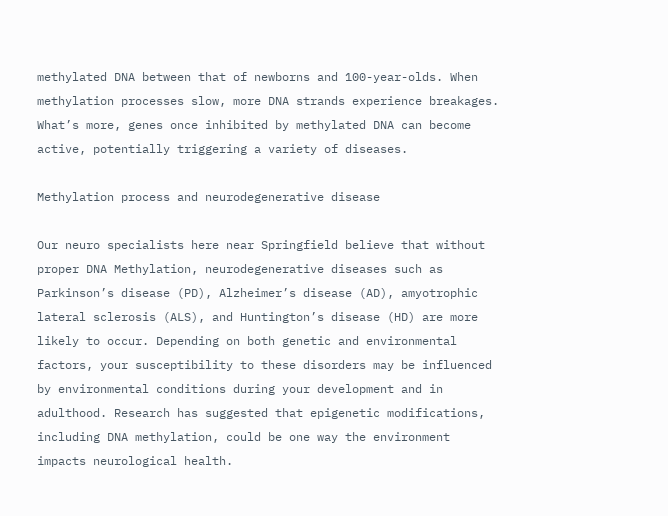methylated DNA between that of newborns and 100-year-olds. When methylation processes slow, more DNA strands experience breakages. What’s more, genes once inhibited by methylated DNA can become active, potentially triggering a variety of diseases.

Methylation process and neurodegenerative disease

Our neuro specialists here near Springfield believe that without proper DNA Methylation, neurodegenerative diseases such as Parkinson’s disease (PD), Alzheimer’s disease (AD), amyotrophic lateral sclerosis (ALS), and Huntington’s disease (HD) are more likely to occur. Depending on both genetic and environmental factors, your susceptibility to these disorders may be influenced by environmental conditions during your development and in adulthood. Research has suggested that epigenetic modifications, including DNA methylation, could be one way the environment impacts neurological health.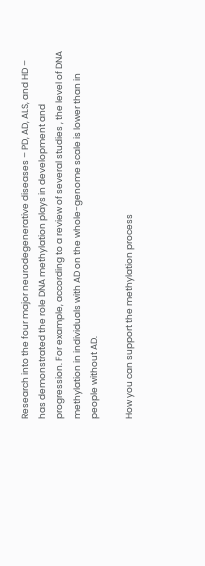Research into the four major neurodegenerative diseases – PD, AD, ALS, and HD – has demonstrated the role DNA methylation plays in development and progression. For example, according to a review of several studies , the level of DNA methylation in individuals with AD on the whole-genome scale is lower than in people without AD.

How you can support the methylation process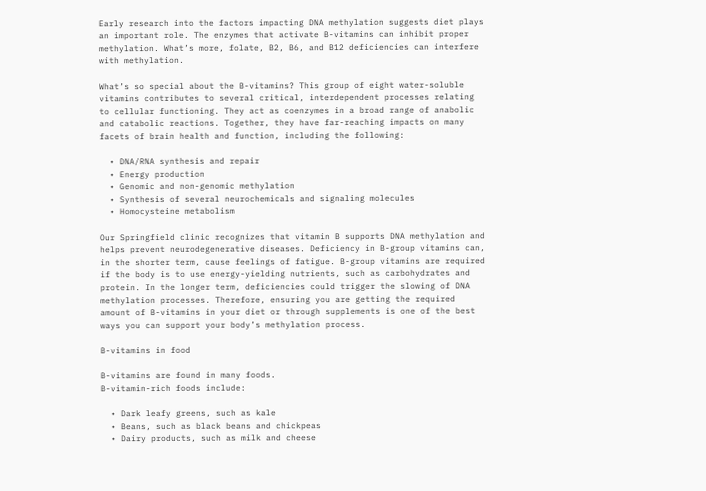Early research into the factors impacting DNA methylation suggests diet plays an important role. The enzymes that activate B-vitamins can inhibit proper methylation. What’s more, folate, B2, B6, and B12 deficiencies can interfere with methylation.

What’s so special about the B-vitamins? This group of eight water-soluble vitamins contributes to several critical, interdependent processes relating to cellular functioning. They act as coenzymes in a broad range of anabolic and catabolic reactions. Together, they have far-reaching impacts on many facets of brain health and function, including the following:

  • DNA/RNA synthesis and repair
  • Energy production
  • Genomic and non-genomic methylation
  • Synthesis of several neurochemicals and signaling molecules
  • Homocysteine metabolism

Our Springfield clinic recognizes that vitamin B supports DNA methylation and helps prevent neurodegenerative diseases. Deficiency in B-group vitamins can, in the shorter term, cause feelings of fatigue. B-group vitamins are required if the body is to use energy-yielding nutrients, such as carbohydrates and protein. In the longer term, deficiencies could trigger the slowing of DNA methylation processes. Therefore, ensuring you are getting the required amount of B-vitamins in your diet or through supplements is one of the best ways you can support your body’s methylation process.

B-vitamins in food

B-vitamins are found in many foods.
B-vitamin-rich foods include:

  • Dark leafy greens, such as kale
  • Beans, such as black beans and chickpeas
  • Dairy products, such as milk and cheese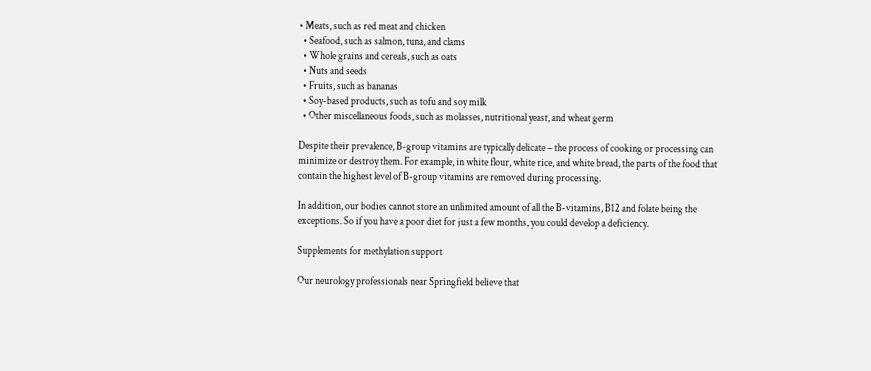• Meats, such as red meat and chicken
  • Seafood, such as salmon, tuna, and clams
  • Whole grains and cereals, such as oats
  • Nuts and seeds
  • Fruits, such as bananas
  • Soy-based products, such as tofu and soy milk
  • Other miscellaneous foods, such as molasses, nutritional yeast, and wheat germ

Despite their prevalence, B-group vitamins are typically delicate – the process of cooking or processing can minimize or destroy them. For example, in white flour, white rice, and white bread, the parts of the food that contain the highest level of B-group vitamins are removed during processing.

In addition, our bodies cannot store an unlimited amount of all the B-vitamins, B12 and folate being the exceptions. So if you have a poor diet for just a few months, you could develop a deficiency.

Supplements for methylation support

Our neurology professionals near Springfield believe that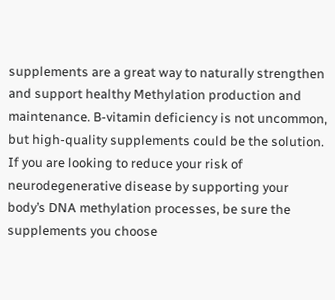supplements are a great way to naturally strengthen and support healthy Methylation production and maintenance. B-vitamin deficiency is not uncommon, but high-quality supplements could be the solution. If you are looking to reduce your risk of neurodegenerative disease by supporting your body’s DNA methylation processes, be sure the supplements you choose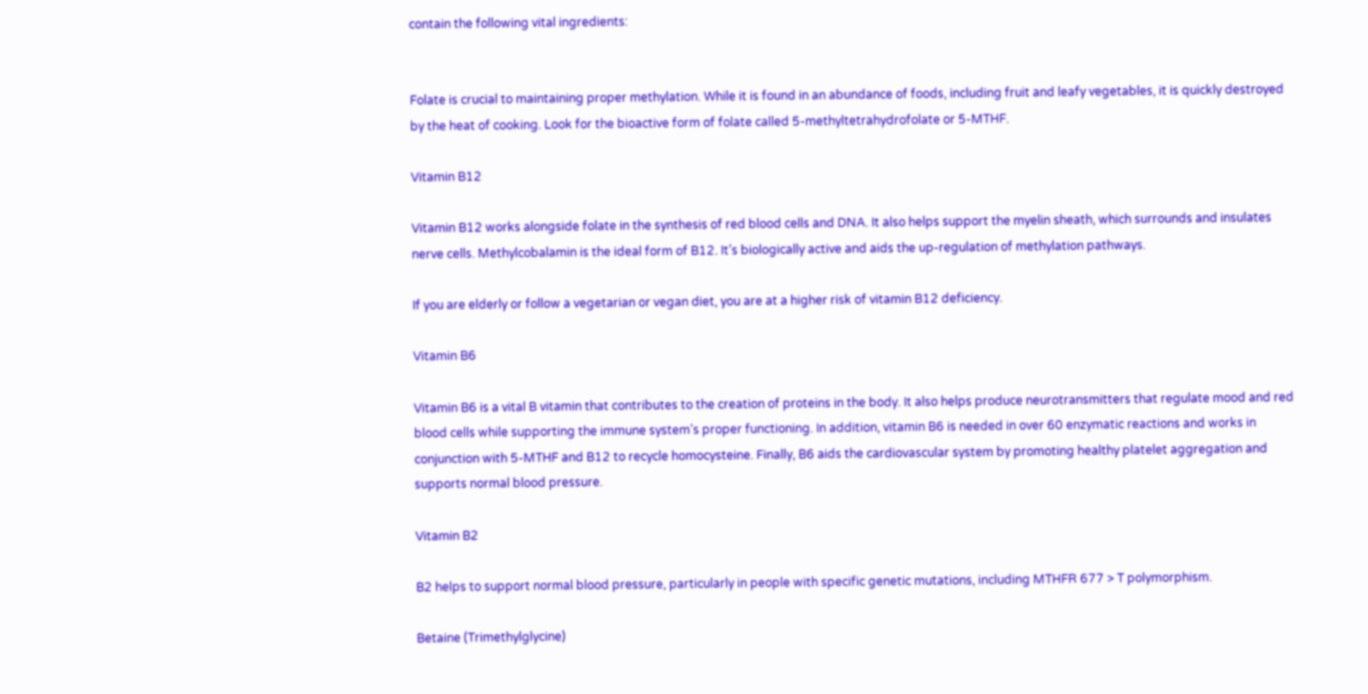contain the following vital ingredients:


Folate is crucial to maintaining proper methylation. While it is found in an abundance of foods, including fruit and leafy vegetables, it is quickly destroyed by the heat of cooking. Look for the bioactive form of folate called 5-methyltetrahydrofolate or 5-MTHF.

Vitamin B12

Vitamin B12 works alongside folate in the synthesis of red blood cells and DNA. It also helps support the myelin sheath, which surrounds and insulates nerve cells. Methylcobalamin is the ideal form of B12. It’s biologically active and aids the up-regulation of methylation pathways.

If you are elderly or follow a vegetarian or vegan diet, you are at a higher risk of vitamin B12 deficiency.

Vitamin B6

Vitamin B6 is a vital B vitamin that contributes to the creation of proteins in the body. It also helps produce neurotransmitters that regulate mood and red blood cells while supporting the immune system’s proper functioning. In addition, vitamin B6 is needed in over 60 enzymatic reactions and works in conjunction with 5-MTHF and B12 to recycle homocysteine. Finally, B6 aids the cardiovascular system by promoting healthy platelet aggregation and supports normal blood pressure.

Vitamin B2

B2 helps to support normal blood pressure, particularly in people with specific genetic mutations, including MTHFR 677 > T polymorphism.

Betaine (Trimethylglycine)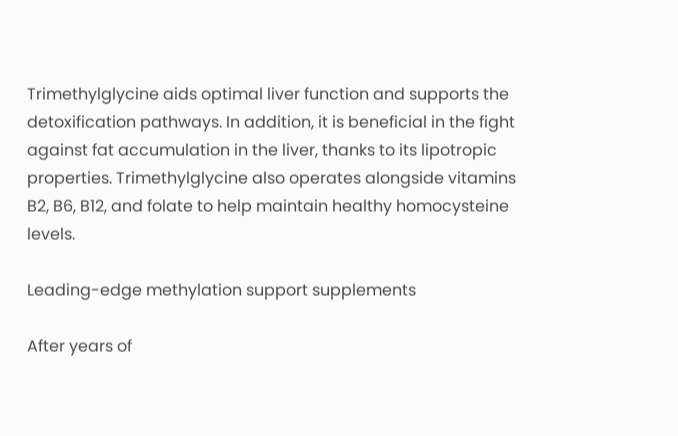Trimethylglycine aids optimal liver function and supports the detoxification pathways. In addition, it is beneficial in the fight against fat accumulation in the liver, thanks to its lipotropic properties. Trimethylglycine also operates alongside vitamins B2, B6, B12, and folate to help maintain healthy homocysteine levels.

Leading-edge methylation support supplements

After years of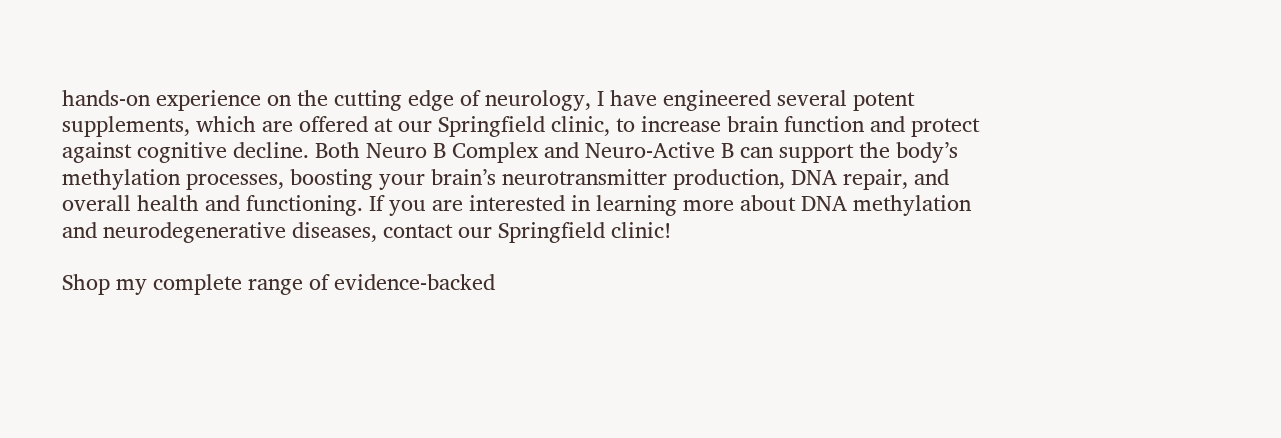hands-on experience on the cutting edge of neurology, I have engineered several potent supplements, which are offered at our Springfield clinic, to increase brain function and protect against cognitive decline. Both Neuro B Complex and Neuro-Active B can support the body’s methylation processes, boosting your brain’s neurotransmitter production, DNA repair, and overall health and functioning. If you are interested in learning more about DNA methylation and neurodegenerative diseases, contact our Springfield clinic!

Shop my complete range of evidence-backed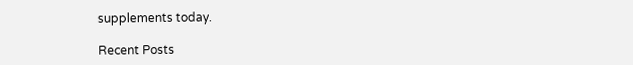supplements today.

Recent Posts